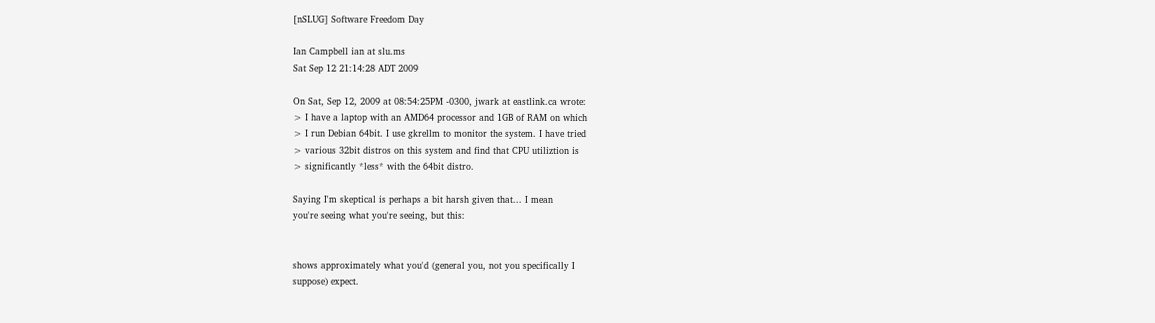[nSLUG] Software Freedom Day

Ian Campbell ian at slu.ms
Sat Sep 12 21:14:28 ADT 2009

On Sat, Sep 12, 2009 at 08:54:25PM -0300, jwark at eastlink.ca wrote:
> I have a laptop with an AMD64 processor and 1GB of RAM on which
> I run Debian 64bit. I use gkrellm to monitor the system. I have tried
> various 32bit distros on this system and find that CPU utiliztion is
> significantly *less* with the 64bit distro.

Saying I'm skeptical is perhaps a bit harsh given that... I mean
you're seeing what you're seeing, but this:


shows approximately what you'd (general you, not you specifically I
suppose) expect.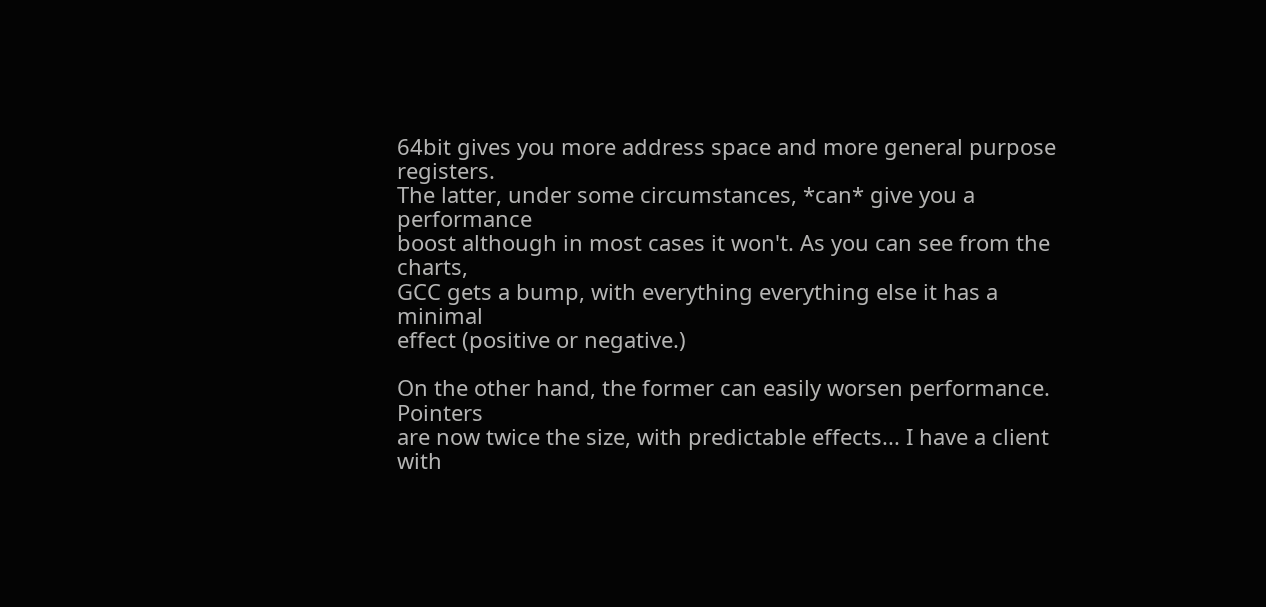64bit gives you more address space and more general purpose registers.
The latter, under some circumstances, *can* give you a performance
boost although in most cases it won't. As you can see from the charts,
GCC gets a bump, with everything everything else it has a minimal
effect (positive or negative.)

On the other hand, the former can easily worsen performance.  Pointers
are now twice the size, with predictable effects... I have a client
with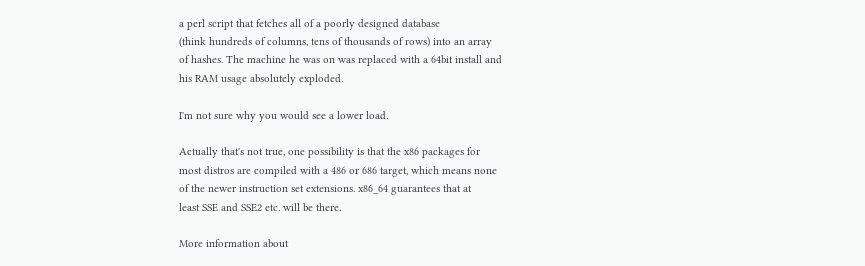a perl script that fetches all of a poorly designed database
(think hundreds of columns, tens of thousands of rows) into an array
of hashes. The machine he was on was replaced with a 64bit install and
his RAM usage absolutely exploded.

I'm not sure why you would see a lower load.

Actually that's not true, one possibility is that the x86 packages for
most distros are compiled with a 486 or 686 target, which means none
of the newer instruction set extensions. x86_64 guarantees that at
least SSE and SSE2 etc. will be there.

More information about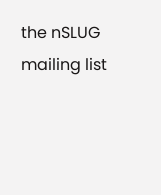the nSLUG mailing list